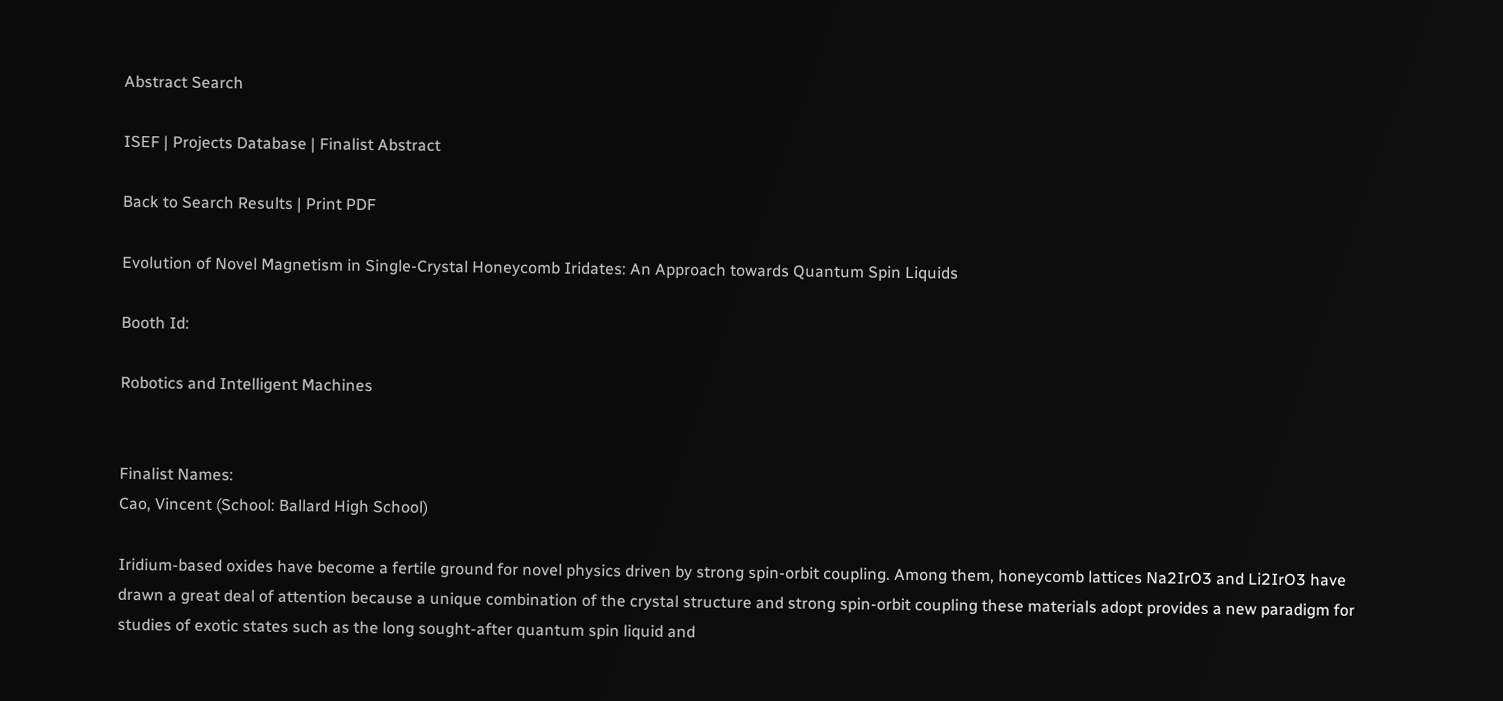Abstract Search

ISEF | Projects Database | Finalist Abstract

Back to Search Results | Print PDF

Evolution of Novel Magnetism in Single-Crystal Honeycomb Iridates: An Approach towards Quantum Spin Liquids

Booth Id:

Robotics and Intelligent Machines


Finalist Names:
Cao, Vincent (School: Ballard High School)

Iridium-based oxides have become a fertile ground for novel physics driven by strong spin-orbit coupling. Among them, honeycomb lattices Na2IrO3 and Li2IrO3 have drawn a great deal of attention because a unique combination of the crystal structure and strong spin-orbit coupling these materials adopt provides a new paradigm for studies of exotic states such as the long sought-after quantum spin liquid and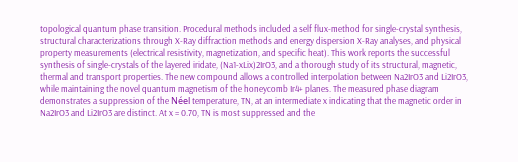topological quantum phase transition. Procedural methods included a self flux-method for single-crystal synthesis, structural characterizations through X-Ray diffraction methods and energy dispersion X-Ray analyses, and physical property measurements (electrical resistivity, magnetization, and specific heat). This work reports the successful synthesis of single-crystals of the layered iridate, (Na1-xLix)2IrO3, and a thorough study of its structural, magnetic, thermal and transport properties. The new compound allows a controlled interpolation between Na2IrO3 and Li2IrO3, while maintaining the novel quantum magnetism of the honeycomb Ir4+ planes. The measured phase diagram demonstrates a suppression of the Néel temperature, TN, at an intermediate x indicating that the magnetic order in Na2IrO3 and Li2IrO3 are distinct. At x = 0.70, TN is most suppressed and the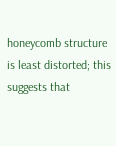honeycomb structure is least distorted; this suggests that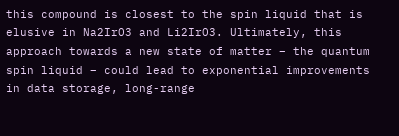this compound is closest to the spin liquid that is elusive in Na2IrO3 and Li2IrO3. Ultimately, this approach towards a new state of matter – the quantum spin liquid – could lead to exponential improvements in data storage, long-range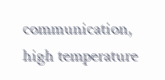communication, high temperature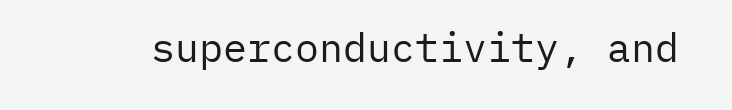superconductivity, and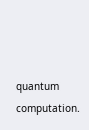quantum computation.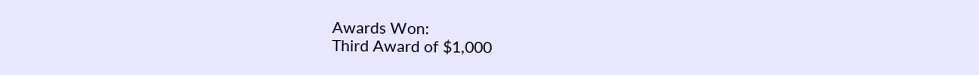Awards Won:
Third Award of $1,000